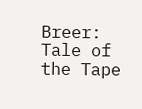Breer: Tale of the Tape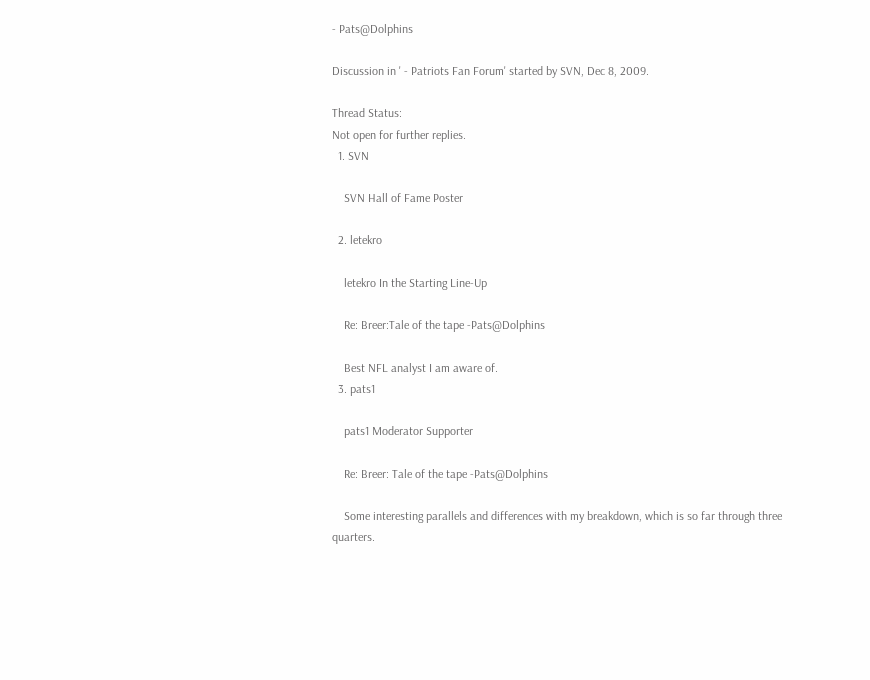- Pats@Dolphins

Discussion in ' - Patriots Fan Forum' started by SVN, Dec 8, 2009.

Thread Status:
Not open for further replies.
  1. SVN

    SVN Hall of Fame Poster

  2. letekro

    letekro In the Starting Line-Up

    Re: Breer:Tale of the tape -Pats@Dolphins

    Best NFL analyst I am aware of.
  3. pats1

    pats1 Moderator Supporter

    Re: Breer: Tale of the tape -Pats@Dolphins

    Some interesting parallels and differences with my breakdown, which is so far through three quarters.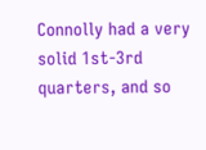Connolly had a very solid 1st-3rd quarters, and so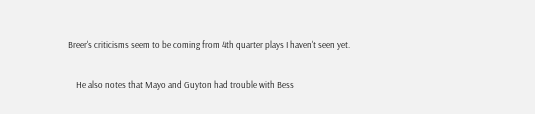Breer's criticisms seem to be coming from 4th quarter plays I haven't seen yet.

    He also notes that Mayo and Guyton had trouble with Bess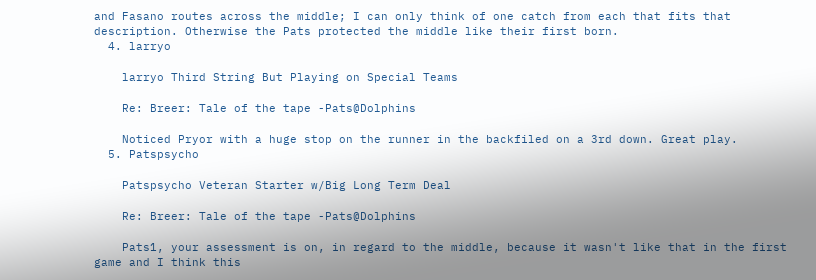and Fasano routes across the middle; I can only think of one catch from each that fits that description. Otherwise the Pats protected the middle like their first born.
  4. larryo

    larryo Third String But Playing on Special Teams

    Re: Breer: Tale of the tape -Pats@Dolphins

    Noticed Pryor with a huge stop on the runner in the backfiled on a 3rd down. Great play.
  5. Patspsycho

    Patspsycho Veteran Starter w/Big Long Term Deal

    Re: Breer: Tale of the tape -Pats@Dolphins

    Pats1, your assessment is on, in regard to the middle, because it wasn't like that in the first game and I think this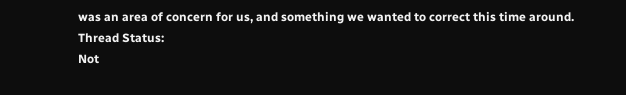was an area of concern for us, and something we wanted to correct this time around.
Thread Status:
Not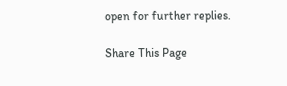open for further replies.

Share This Page